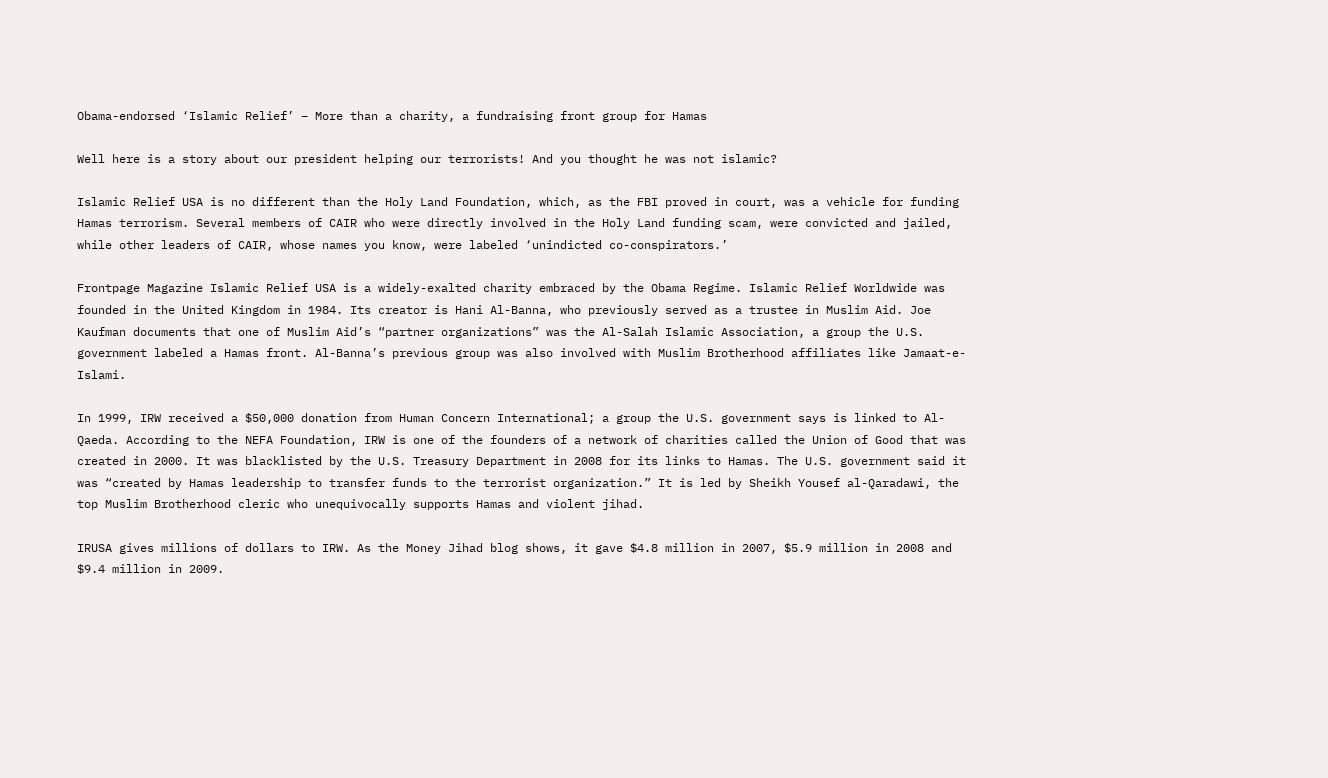Obama-endorsed ‘Islamic Relief’ – More than a charity, a fundraising front group for Hamas

Well here is a story about our president helping our terrorists! And you thought he was not islamic?

Islamic Relief USA is no different than the Holy Land Foundation, which, as the FBI proved in court, was a vehicle for funding Hamas terrorism. Several members of CAIR who were directly involved in the Holy Land funding scam, were convicted and jailed, while other leaders of CAIR, whose names you know, were labeled ‘unindicted co-conspirators.’

Frontpage Magazine Islamic Relief USA is a widely-exalted charity embraced by the Obama Regime. Islamic Relief Worldwide was founded in the United Kingdom in 1984. Its creator is Hani Al-Banna, who previously served as a trustee in Muslim Aid. Joe Kaufman documents that one of Muslim Aid’s “partner organizations” was the Al-Salah Islamic Association, a group the U.S. government labeled a Hamas front. Al-Banna’s previous group was also involved with Muslim Brotherhood affiliates like Jamaat-e-Islami.

In 1999, IRW received a $50,000 donation from Human Concern International; a group the U.S. government says is linked to Al-Qaeda. According to the NEFA Foundation, IRW is one of the founders of a network of charities called the Union of Good that was created in 2000. It was blacklisted by the U.S. Treasury Department in 2008 for its links to Hamas. The U.S. government said it was “created by Hamas leadership to transfer funds to the terrorist organization.” It is led by Sheikh Yousef al-Qaradawi, the top Muslim Brotherhood cleric who unequivocally supports Hamas and violent jihad.

IRUSA gives millions of dollars to IRW. As the Money Jihad blog shows, it gave $4.8 million in 2007, $5.9 million in 2008 and $9.4 million in 2009.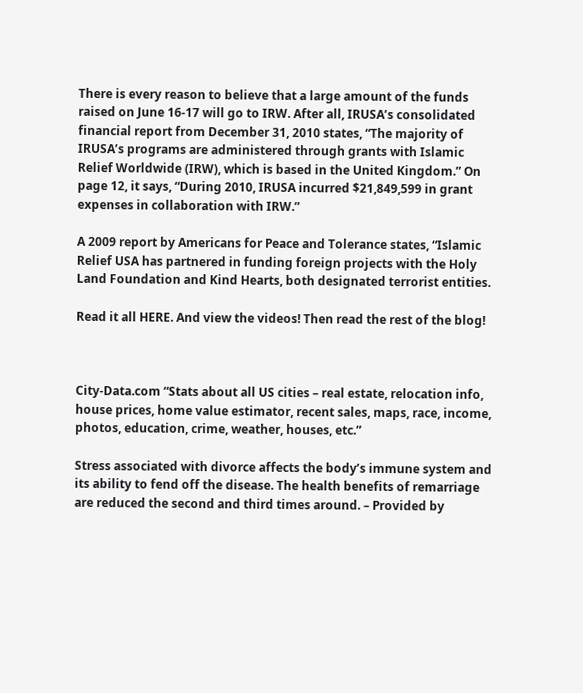There is every reason to believe that a large amount of the funds raised on June 16-17 will go to IRW. After all, IRUSA’s consolidated financial report from December 31, 2010 states, “The majority of IRUSA’s programs are administered through grants with Islamic Relief Worldwide (IRW), which is based in the United Kingdom.” On page 12, it says, “During 2010, IRUSA incurred $21,849,599 in grant expenses in collaboration with IRW.”

A 2009 report by Americans for Peace and Tolerance states, “Islamic Relief USA has partnered in funding foreign projects with the Holy Land Foundation and Kind Hearts, both designated terrorist entities.

Read it all HERE. And view the videos! Then read the rest of the blog!



City-Data.com “Stats about all US cities – real estate, relocation info, house prices, home value estimator, recent sales, maps, race, income, photos, education, crime, weather, houses, etc.”

Stress associated with divorce affects the body’s immune system and its ability to fend off the disease. The health benefits of remarriage are reduced the second and third times around. – Provided by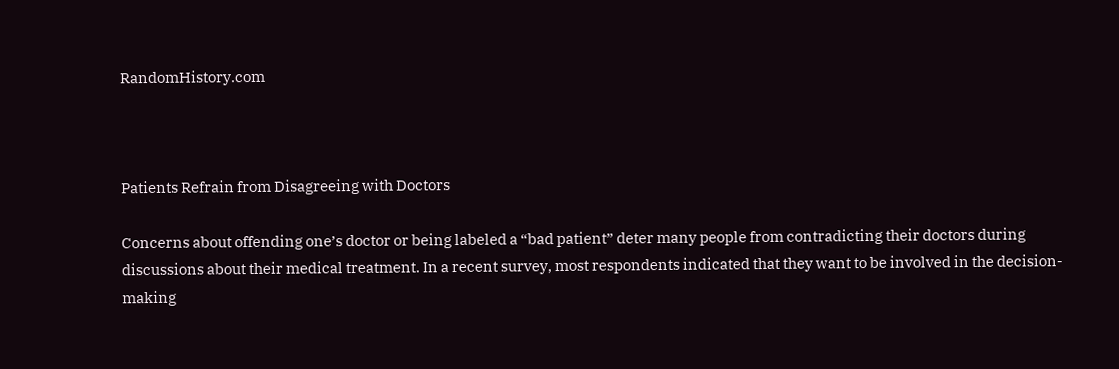RandomHistory.com



Patients Refrain from Disagreeing with Doctors

Concerns about offending one’s doctor or being labeled a “bad patient” deter many people from contradicting their doctors during discussions about their medical treatment. In a recent survey, most respondents indicated that they want to be involved in the decision-making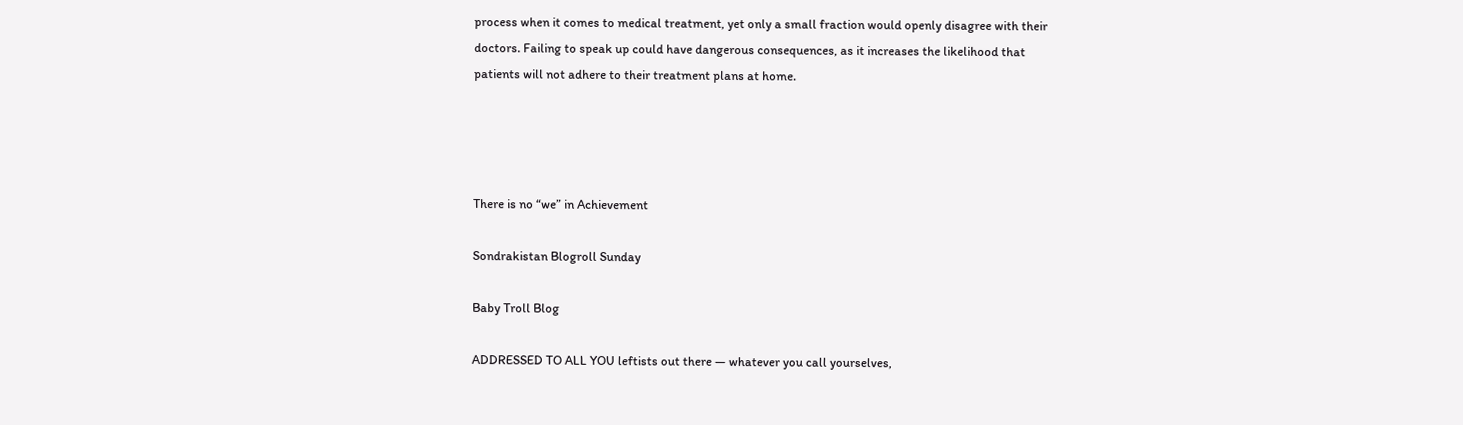process when it comes to medical treatment, yet only a small fraction would openly disagree with their doctors. Failing to speak up could have dangerous consequences, as it increases the likelihood that patients will not adhere to their treatment plans at home.




There is no “we” in Achievement

Sondrakistan Blogroll Sunday

Baby Troll Blog

ADDRESSED TO ALL YOU leftists out there — whatever you call yourselves,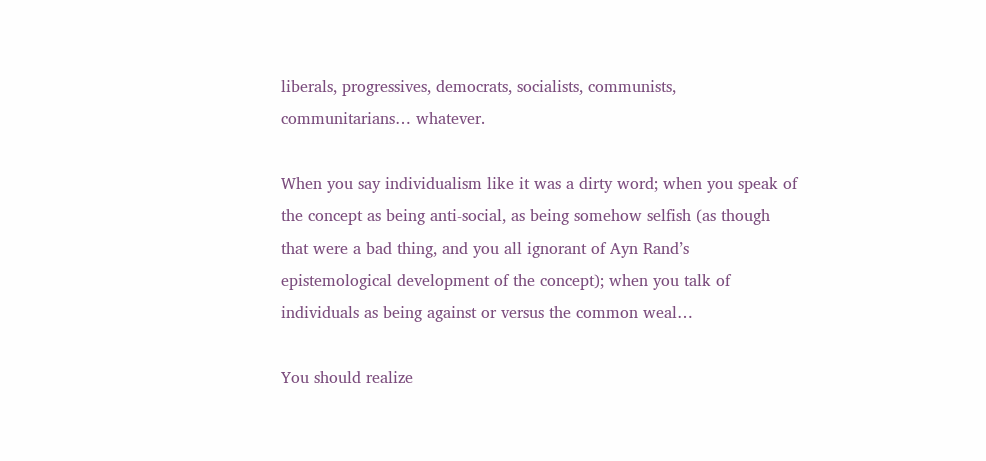liberals, progressives, democrats, socialists, communists, communitarians… whatever.

When you say individualism like it was a dirty word; when you speak of the concept as being anti-social, as being somehow selfish (as though that were a bad thing, and you all ignorant of Ayn Rand’s epistemological development of the concept); when you talk of individuals as being against or versus the common weal…

You should realize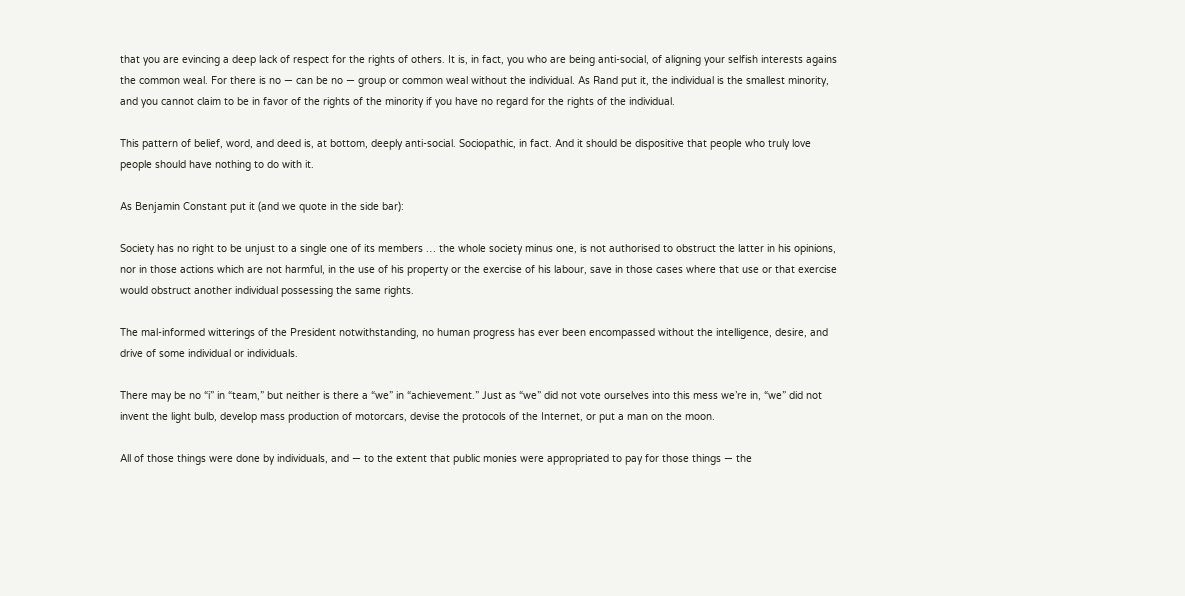that you are evincing a deep lack of respect for the rights of others. It is, in fact, you who are being anti-social, of aligning your selfish interests agains the common weal. For there is no — can be no — group or common weal without the individual. As Rand put it, the individual is the smallest minority, and you cannot claim to be in favor of the rights of the minority if you have no regard for the rights of the individual.

This pattern of belief, word, and deed is, at bottom, deeply anti-social. Sociopathic, in fact. And it should be dispositive that people who truly love people should have nothing to do with it.

As Benjamin Constant put it (and we quote in the side bar):

Society has no right to be unjust to a single one of its members … the whole society minus one, is not authorised to obstruct the latter in his opinions, nor in those actions which are not harmful, in the use of his property or the exercise of his labour, save in those cases where that use or that exercise would obstruct another individual possessing the same rights.

The mal-informed witterings of the President notwithstanding, no human progress has ever been encompassed without the intelligence, desire, and drive of some individual or individuals.

There may be no “i” in “team,” but neither is there a “we” in “achievement.” Just as “we” did not vote ourselves into this mess we’re in, “we” did not invent the light bulb, develop mass production of motorcars, devise the protocols of the Internet, or put a man on the moon.

All of those things were done by individuals, and — to the extent that public monies were appropriated to pay for those things — the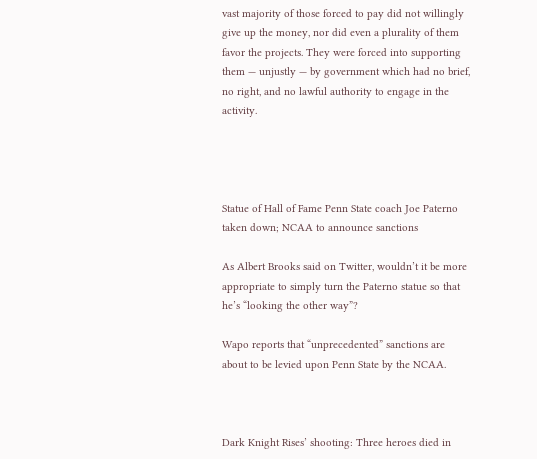vast majority of those forced to pay did not willingly give up the money, nor did even a plurality of them favor the projects. They were forced into supporting them — unjustly — by government which had no brief, no right, and no lawful authority to engage in the activity.




Statue of Hall of Fame Penn State coach Joe Paterno taken down; NCAA to announce sanctions

As Albert Brooks said on Twitter, wouldn’t it be more appropriate to simply turn the Paterno statue so that he’s “looking the other way”?

Wapo reports that “unprecedented” sanctions are about to be levied upon Penn State by the NCAA.



Dark Knight Rises’ shooting: Three heroes died in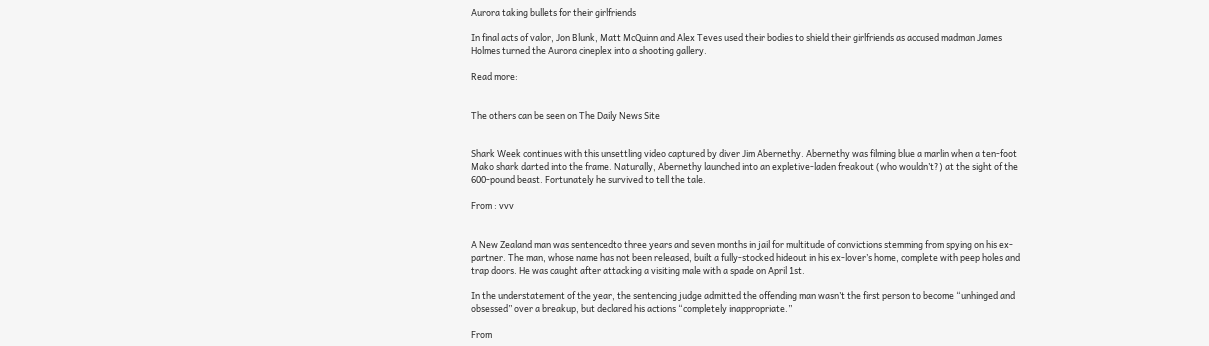Aurora taking bullets for their girlfriends

In final acts of valor, Jon Blunk, Matt McQuinn and Alex Teves used their bodies to shield their girlfriends as accused madman James Holmes turned the Aurora cineplex into a shooting gallery.

Read more:


The others can be seen on The Daily News Site


Shark Week continues with this unsettling video captured by diver Jim Abernethy. Abernethy was filming blue a marlin when a ten-foot Mako shark darted into the frame. Naturally, Abernethy launched into an expletive-laden freakout (who wouldn’t?) at the sight of the 600-pound beast. Fortunately he survived to tell the tale.

From : vvv


A New Zealand man was sentencedto three years and seven months in jail for multitude of convictions stemming from spying on his ex-partner. The man, whose name has not been released, built a fully-stocked hideout in his ex-lover’s home, complete with peep holes and trap doors. He was caught after attacking a visiting male with a spade on April 1st.

In the understatement of the year, the sentencing judge admitted the offending man wasn’t the first person to become “unhinged and obsessed” over a breakup, but declared his actions “completely inappropriate.”

From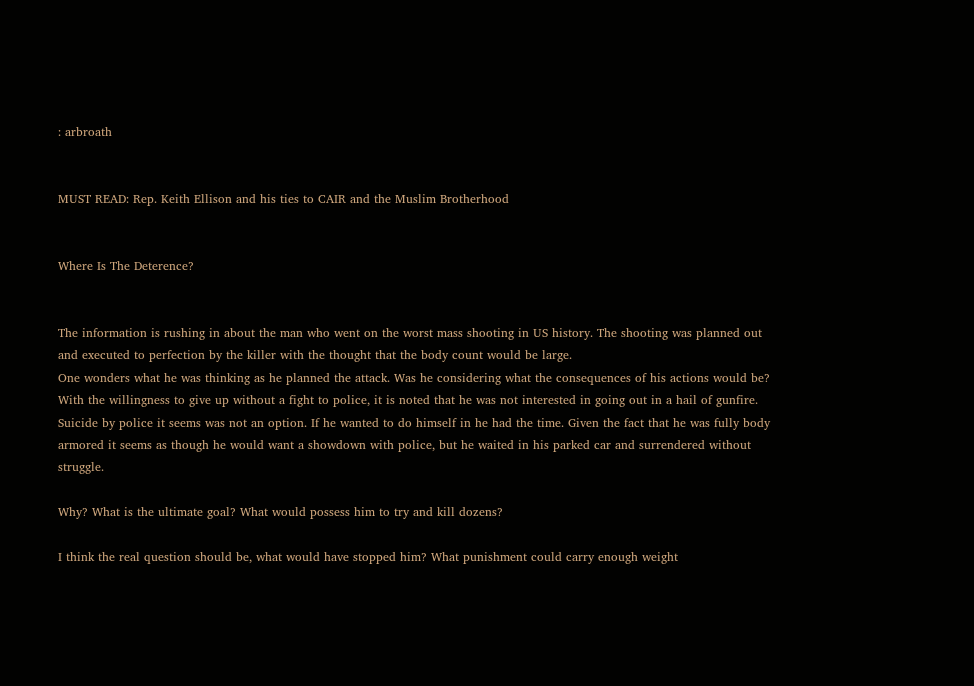: arbroath


MUST READ: Rep. Keith Ellison and his ties to CAIR and the Muslim Brotherhood


Where Is The Deterence?


The information is rushing in about the man who went on the worst mass shooting in US history. The shooting was planned out and executed to perfection by the killer with the thought that the body count would be large.
One wonders what he was thinking as he planned the attack. Was he considering what the consequences of his actions would be? With the willingness to give up without a fight to police, it is noted that he was not interested in going out in a hail of gunfire. Suicide by police it seems was not an option. If he wanted to do himself in he had the time. Given the fact that he was fully body armored it seems as though he would want a showdown with police, but he waited in his parked car and surrendered without struggle.

Why? What is the ultimate goal? What would possess him to try and kill dozens?

I think the real question should be, what would have stopped him? What punishment could carry enough weight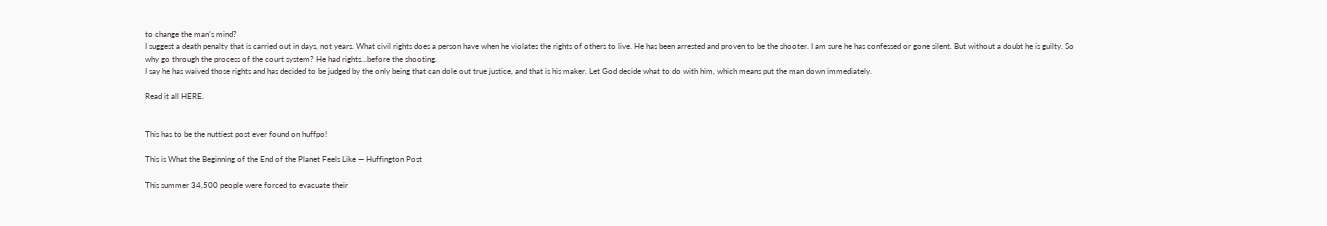to change the man’s mind?
I suggest a death penalty that is carried out in days, not years. What civil rights does a person have when he violates the rights of others to live. He has been arrested and proven to be the shooter. I am sure he has confessed or gone silent. But without a doubt he is guilty. So why go through the process of the court system? He had rights…before the shooting.
I say he has waived those rights and has decided to be judged by the only being that can dole out true justice, and that is his maker. Let God decide what to do with him, which means put the man down immediately.

Read it all HERE.


This has to be the nuttiest post ever found on huffpo!

This is What the Beginning of the End of the Planet Feels Like — Huffington Post

This summer 34,500 people were forced to evacuate their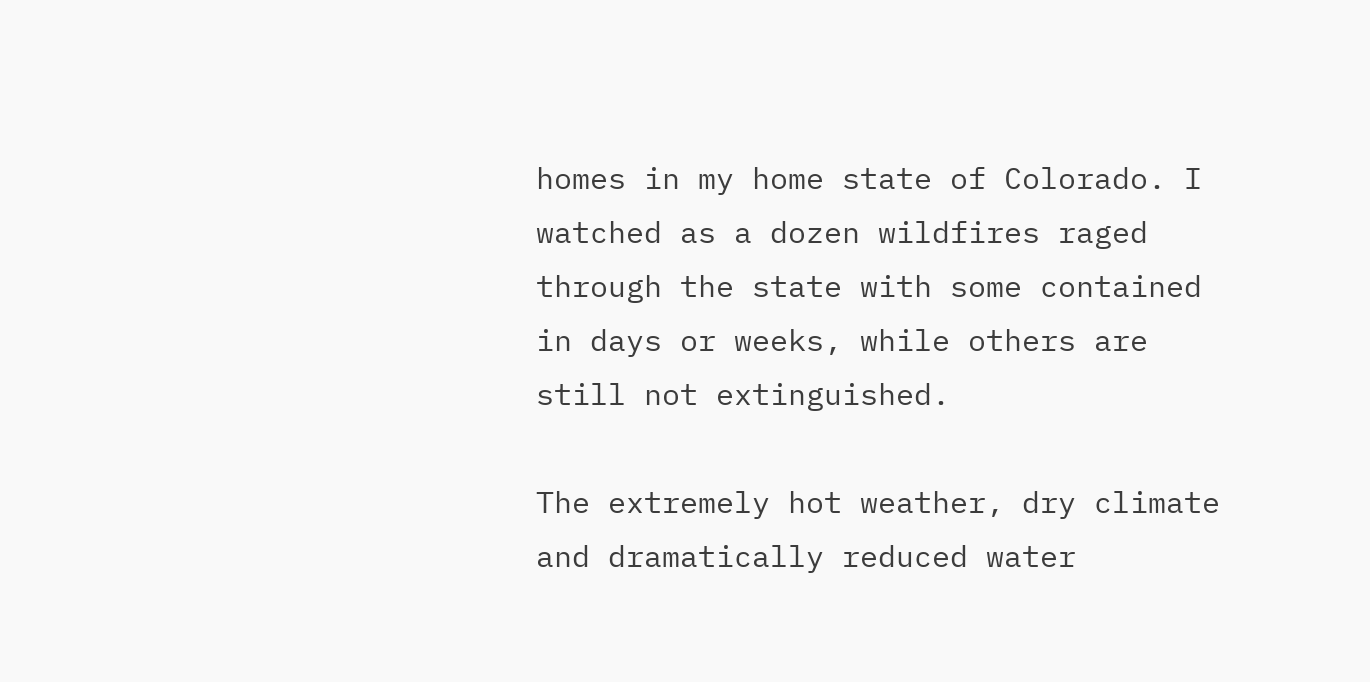homes in my home state of Colorado. I watched as a dozen wildfires raged through the state with some contained in days or weeks, while others are still not extinguished.

The extremely hot weather, dry climate and dramatically reduced water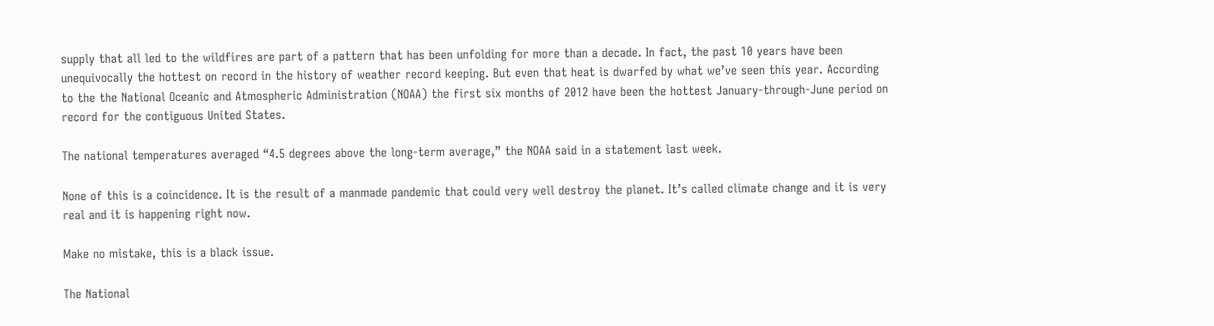supply that all led to the wildfires are part of a pattern that has been unfolding for more than a decade. In fact, the past 10 years have been unequivocally the hottest on record in the history of weather record keeping. But even that heat is dwarfed by what we’ve seen this year. According to the the National Oceanic and Atmospheric Administration (NOAA) the first six months of 2012 have been the hottest January-through-June period on record for the contiguous United States.

The national temperatures averaged “4.5 degrees above the long-term average,” the NOAA said in a statement last week.

None of this is a coincidence. It is the result of a manmade pandemic that could very well destroy the planet. It’s called climate change and it is very real and it is happening right now.

Make no mistake, this is a black issue.

The National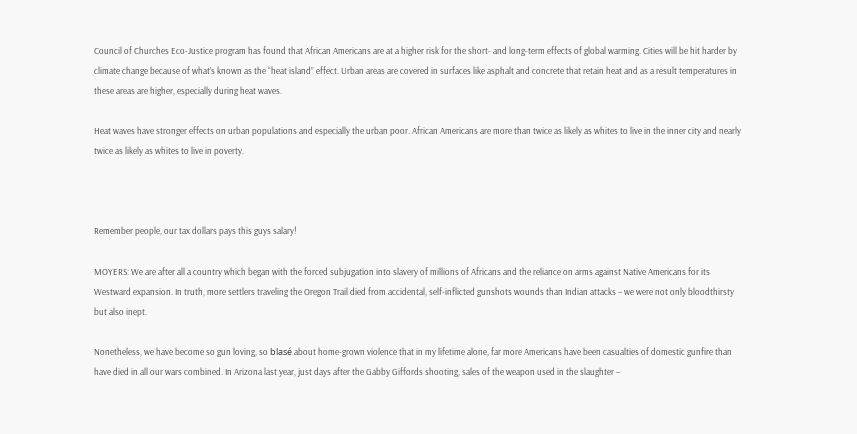Council of Churches Eco-Justice program has found that African Americans are at a higher risk for the short- and long-term effects of global warming. Cities will be hit harder by climate change because of what’s known as the “heat island” effect. Urban areas are covered in surfaces like asphalt and concrete that retain heat and as a result temperatures in these areas are higher, especially during heat waves.

Heat waves have stronger effects on urban populations and especially the urban poor. African Americans are more than twice as likely as whites to live in the inner city and nearly twice as likely as whites to live in poverty.



Remember people, our tax dollars pays this guys salary!

MOYERS: We are after all a country which began with the forced subjugation into slavery of millions of Africans and the reliance on arms against Native Americans for its Westward expansion. In truth, more settlers traveling the Oregon Trail died from accidental, self-inflicted gunshots wounds than Indian attacks – we were not only bloodthirsty but also inept.

Nonetheless, we have become so gun loving, so blasé about home-grown violence that in my lifetime alone, far more Americans have been casualties of domestic gunfire than have died in all our wars combined. In Arizona last year, just days after the Gabby Giffords shooting, sales of the weapon used in the slaughter –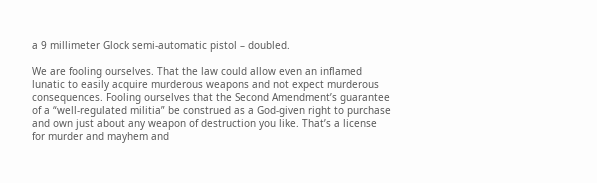a 9 millimeter Glock semi-automatic pistol – doubled.

We are fooling ourselves. That the law could allow even an inflamed lunatic to easily acquire murderous weapons and not expect murderous consequences. Fooling ourselves that the Second Amendment’s guarantee of a “well-regulated militia” be construed as a God-given right to purchase and own just about any weapon of destruction you like. That’s a license for murder and mayhem and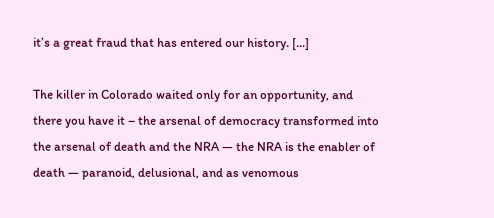it’s a great fraud that has entered our history. [...]

The killer in Colorado waited only for an opportunity, and there you have it – the arsenal of democracy transformed into the arsenal of death and the NRA — the NRA is the enabler of death — paranoid, delusional, and as venomous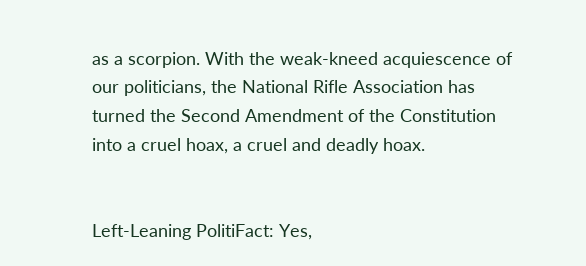as a scorpion. With the weak-kneed acquiescence of our politicians, the National Rifle Association has turned the Second Amendment of the Constitution into a cruel hoax, a cruel and deadly hoax.


Left-Leaning PolitiFact: Yes,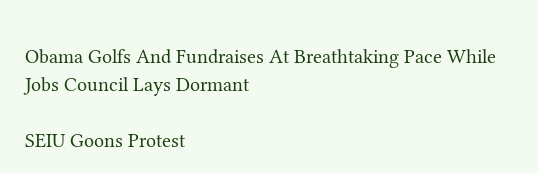Obama Golfs And Fundraises At Breathtaking Pace While Jobs Council Lays Dormant

SEIU Goons Protest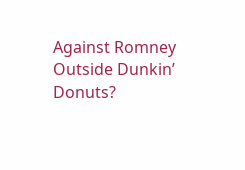Against Romney Outside Dunkin’ Donuts?